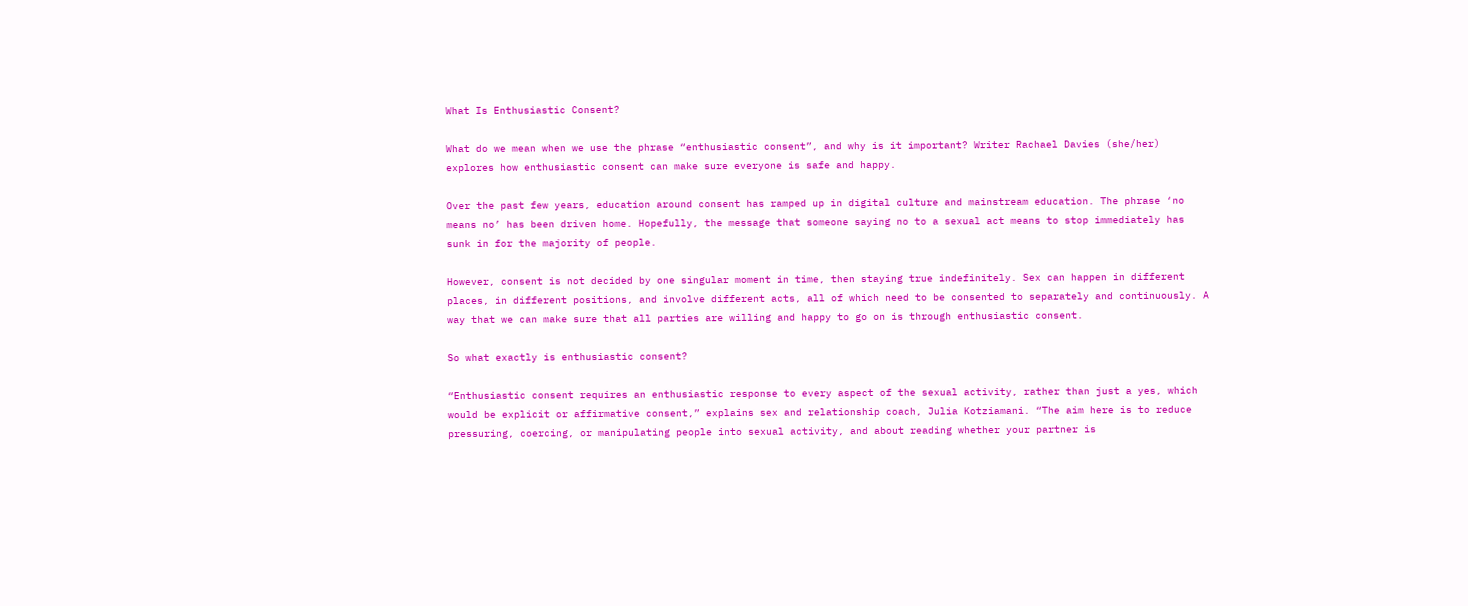What Is Enthusiastic Consent?

What do we mean when we use the phrase “enthusiastic consent”, and why is it important? Writer Rachael Davies (she/her) explores how enthusiastic consent can make sure everyone is safe and happy.

Over the past few years, education around consent has ramped up in digital culture and mainstream education. The phrase ‘no means no’ has been driven home. Hopefully, the message that someone saying no to a sexual act means to stop immediately has sunk in for the majority of people.

However, consent is not decided by one singular moment in time, then staying true indefinitely. Sex can happen in different places, in different positions, and involve different acts, all of which need to be consented to separately and continuously. A way that we can make sure that all parties are willing and happy to go on is through enthusiastic consent.

So what exactly is enthusiastic consent?

“Enthusiastic consent requires an enthusiastic response to every aspect of the sexual activity, rather than just a yes, which would be explicit or affirmative consent,” explains sex and relationship coach, Julia Kotziamani. “The aim here is to reduce pressuring, coercing, or manipulating people into sexual activity, and about reading whether your partner is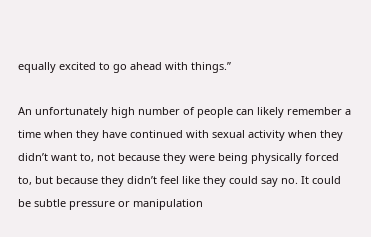equally excited to go ahead with things.”

An unfortunately high number of people can likely remember a time when they have continued with sexual activity when they didn’t want to, not because they were being physically forced to, but because they didn’t feel like they could say no. It could be subtle pressure or manipulation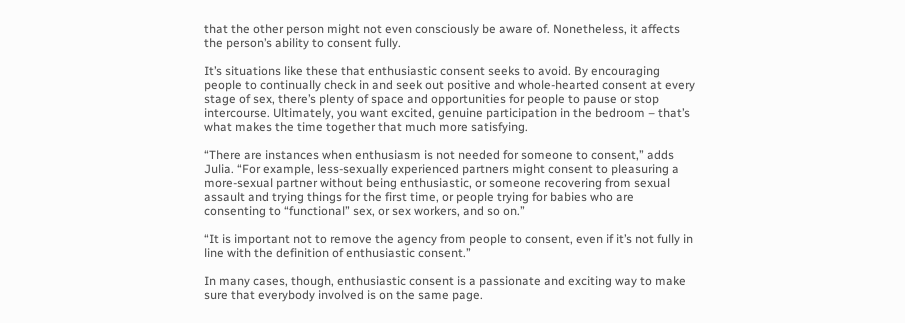that the other person might not even consciously be aware of. Nonetheless, it affects the person’s ability to consent fully.

It’s situations like these that enthusiastic consent seeks to avoid. By encouraging people to continually check in and seek out positive and whole-hearted consent at every stage of sex, there’s plenty of space and opportunities for people to pause or stop intercourse. Ultimately, you want excited, genuine participation in the bedroom – that’s what makes the time together that much more satisfying.

“There are instances when enthusiasm is not needed for someone to consent,” adds Julia. “For example, less-sexually experienced partners might consent to pleasuring a more-sexual partner without being enthusiastic, or someone recovering from sexual assault and trying things for the first time, or people trying for babies who are consenting to “functional” sex, or sex workers, and so on.”

“It is important not to remove the agency from people to consent, even if it’s not fully in line with the definition of enthusiastic consent.”

In many cases, though, enthusiastic consent is a passionate and exciting way to make sure that everybody involved is on the same page.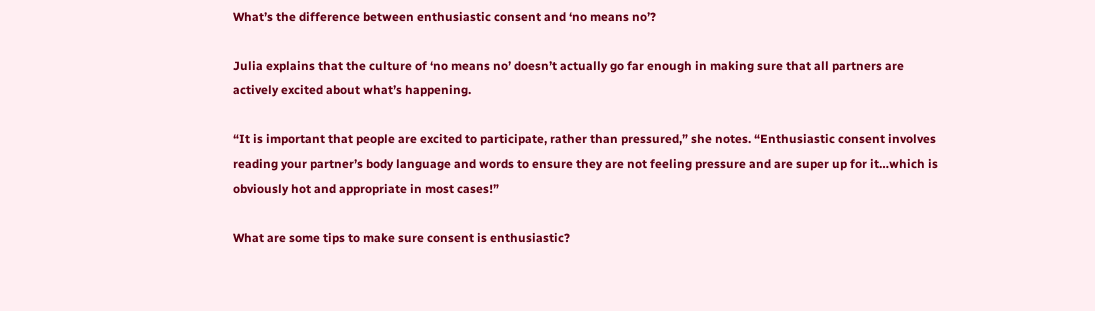What’s the difference between enthusiastic consent and ‘no means no’?

Julia explains that the culture of ‘no means no’ doesn’t actually go far enough in making sure that all partners are actively excited about what’s happening.

“It is important that people are excited to participate, rather than pressured,” she notes. “Enthusiastic consent involves reading your partner’s body language and words to ensure they are not feeling pressure and are super up for it…which is obviously hot and appropriate in most cases!”

What are some tips to make sure consent is enthusiastic?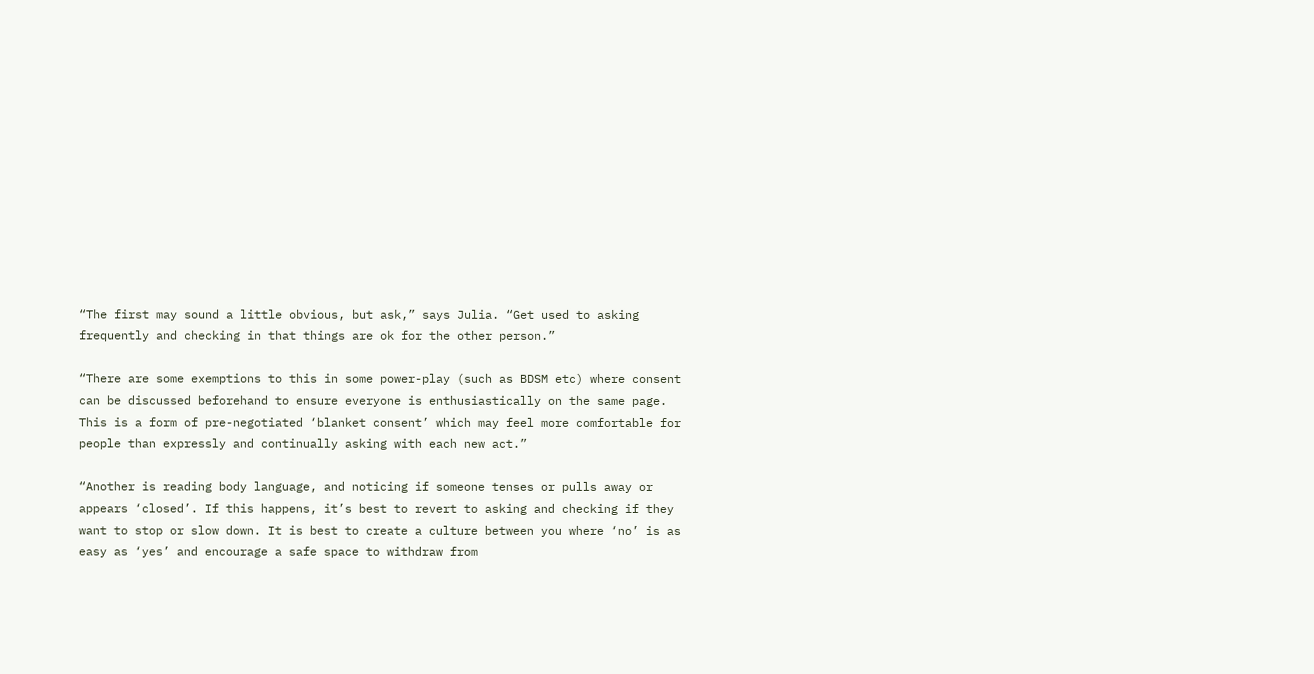“The first may sound a little obvious, but ask,” says Julia. “Get used to asking frequently and checking in that things are ok for the other person.”

“There are some exemptions to this in some power-play (such as BDSM etc) where consent can be discussed beforehand to ensure everyone is enthusiastically on the same page. This is a form of pre-negotiated ‘blanket consent’ which may feel more comfortable for people than expressly and continually asking with each new act.”

“Another is reading body language, and noticing if someone tenses or pulls away or appears ‘closed’. If this happens, it’s best to revert to asking and checking if they want to stop or slow down. It is best to create a culture between you where ‘no’ is as easy as ‘yes’ and encourage a safe space to withdraw from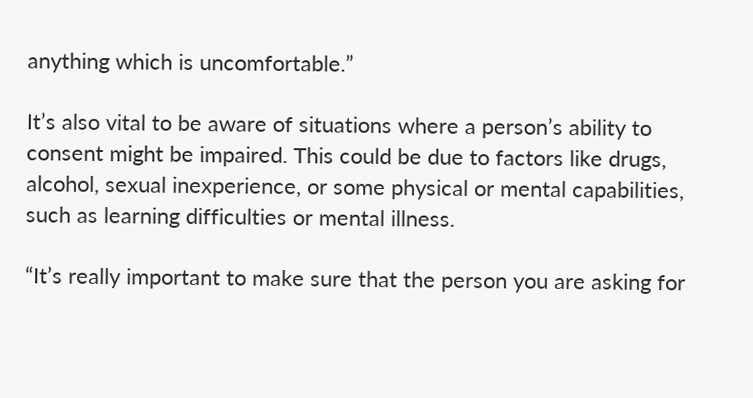anything which is uncomfortable.”

It’s also vital to be aware of situations where a person’s ability to consent might be impaired. This could be due to factors like drugs, alcohol, sexual inexperience, or some physical or mental capabilities, such as learning difficulties or mental illness.

“It’s really important to make sure that the person you are asking for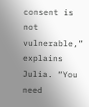consent is not vulnerable,” explains Julia. “You need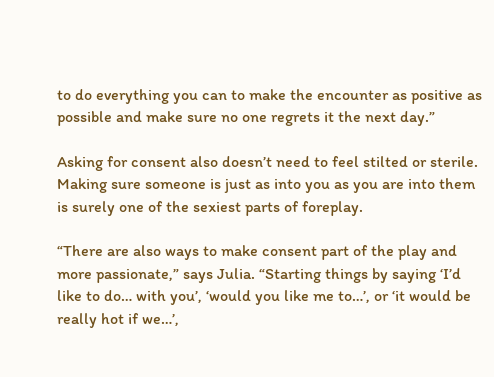to do everything you can to make the encounter as positive as possible and make sure no one regrets it the next day.”

Asking for consent also doesn’t need to feel stilted or sterile. Making sure someone is just as into you as you are into them is surely one of the sexiest parts of foreplay.

“There are also ways to make consent part of the play and more passionate,” says Julia. “Starting things by saying ‘I’d like to do… with you’, ‘would you like me to…’, or ‘it would be really hot if we…’,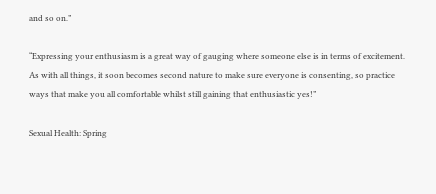and so on.”

“Expressing your enthusiasm is a great way of gauging where someone else is in terms of excitement. As with all things, it soon becomes second nature to make sure everyone is consenting, so practice ways that make you all comfortable whilst still gaining that enthusiastic yes!”

Sexual Health: Spring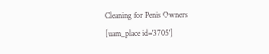Cleaning for Penis Owners
[uam_place id='3705']